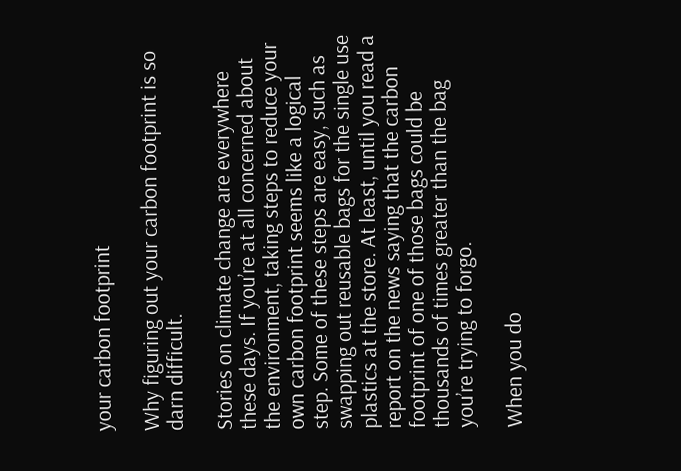your carbon footprint

Why figuring out your carbon footprint is so darn difficult.

Stories on climate change are everywhere these days. If you’re at all concerned about the environment, taking steps to reduce your own carbon footprint seems like a logical step. Some of these steps are easy, such as swapping out reusable bags for the single use plastics at the store. At least, until you read a report on the news saying that the carbon footprint of one of those bags could be thousands of times greater than the bag you’re trying to forgo.

When you do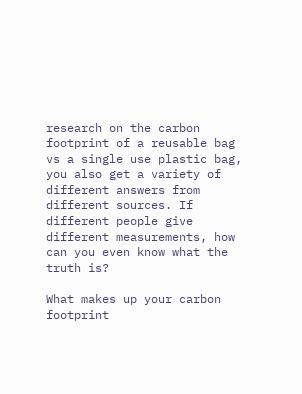research on the carbon footprint of a reusable bag vs a single use plastic bag, you also get a variety of different answers from different sources. If different people give different measurements, how can you even know what the truth is?

What makes up your carbon footprint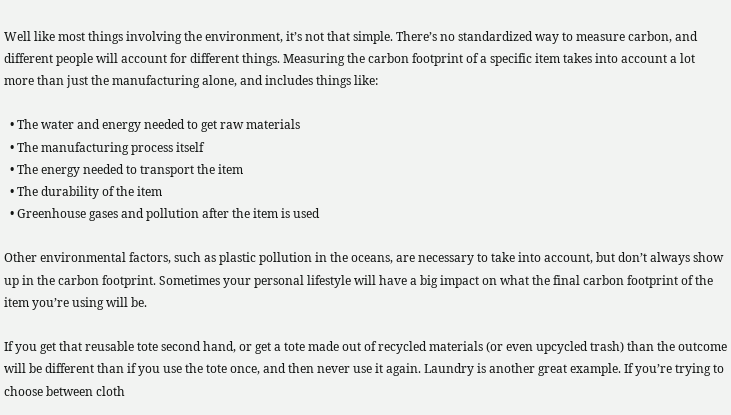Well like most things involving the environment, it’s not that simple. There’s no standardized way to measure carbon, and different people will account for different things. Measuring the carbon footprint of a specific item takes into account a lot more than just the manufacturing alone, and includes things like:

  • The water and energy needed to get raw materials
  • The manufacturing process itself
  • The energy needed to transport the item
  • The durability of the item
  • Greenhouse gases and pollution after the item is used

Other environmental factors, such as plastic pollution in the oceans, are necessary to take into account, but don’t always show up in the carbon footprint. Sometimes your personal lifestyle will have a big impact on what the final carbon footprint of the item you’re using will be.

If you get that reusable tote second hand, or get a tote made out of recycled materials (or even upcycled trash) than the outcome will be different than if you use the tote once, and then never use it again. Laundry is another great example. If you’re trying to choose between cloth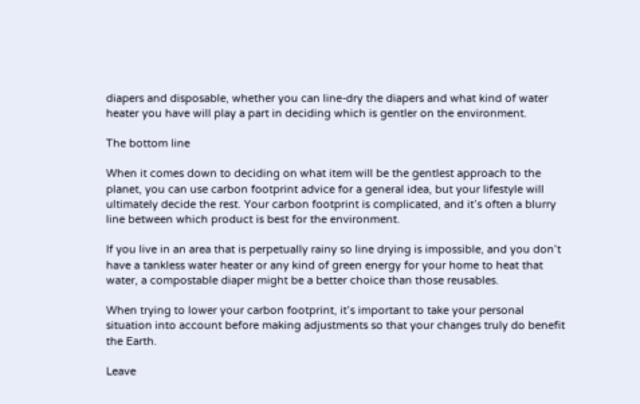diapers and disposable, whether you can line-dry the diapers and what kind of water heater you have will play a part in deciding which is gentler on the environment.

The bottom line

When it comes down to deciding on what item will be the gentlest approach to the planet, you can use carbon footprint advice for a general idea, but your lifestyle will ultimately decide the rest. Your carbon footprint is complicated, and it’s often a blurry line between which product is best for the environment.

If you live in an area that is perpetually rainy so line drying is impossible, and you don’t have a tankless water heater or any kind of green energy for your home to heat that water, a compostable diaper might be a better choice than those reusables.

When trying to lower your carbon footprint, it’s important to take your personal situation into account before making adjustments so that your changes truly do benefit the Earth.

Leave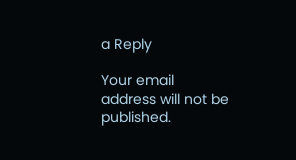a Reply

Your email address will not be published.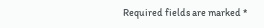Required fields are marked *